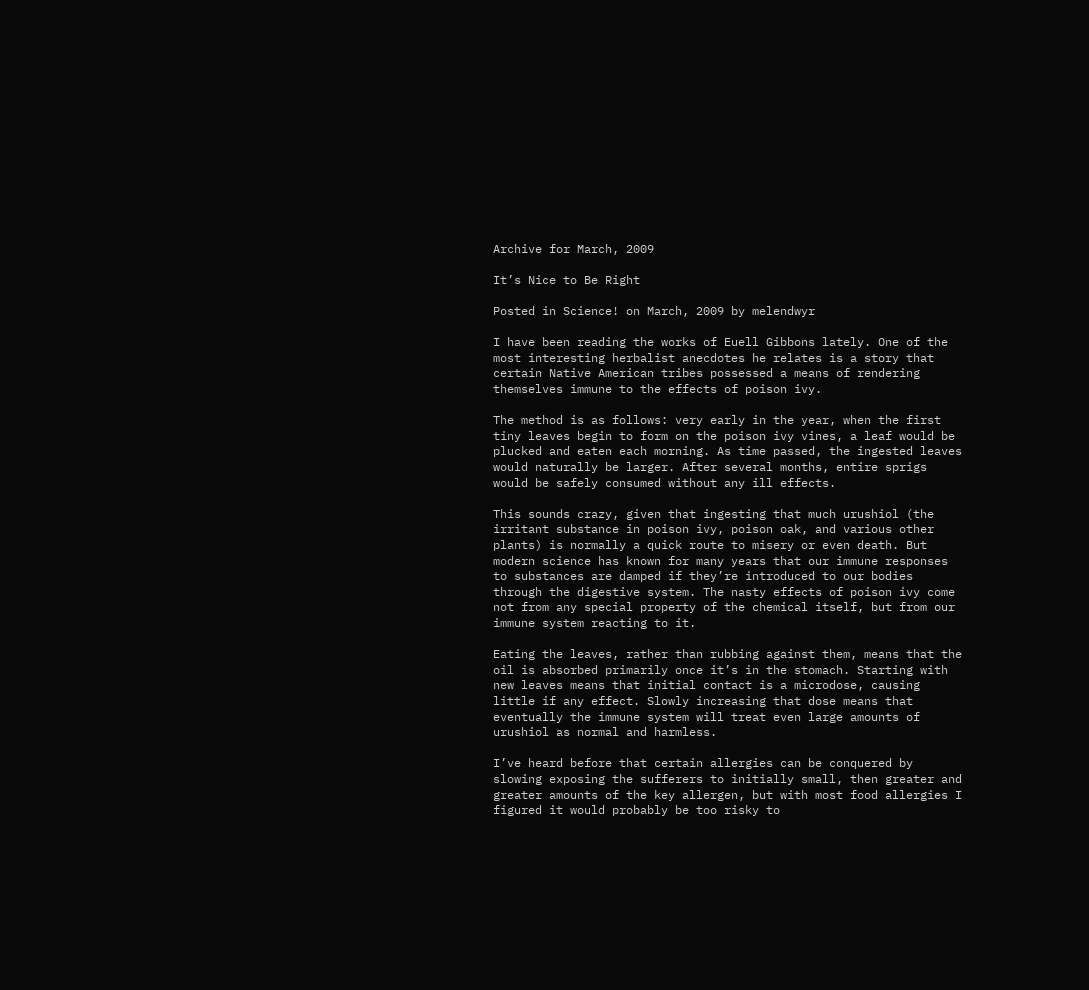Archive for March, 2009

It’s Nice to Be Right

Posted in Science! on March, 2009 by melendwyr

I have been reading the works of Euell Gibbons lately. One of the most interesting herbalist anecdotes he relates is a story that certain Native American tribes possessed a means of rendering themselves immune to the effects of poison ivy.

The method is as follows: very early in the year, when the first tiny leaves begin to form on the poison ivy vines, a leaf would be plucked and eaten each morning. As time passed, the ingested leaves would naturally be larger. After several months, entire sprigs would be safely consumed without any ill effects.

This sounds crazy, given that ingesting that much urushiol (the irritant substance in poison ivy, poison oak, and various other plants) is normally a quick route to misery or even death. But modern science has known for many years that our immune responses to substances are damped if they’re introduced to our bodies through the digestive system. The nasty effects of poison ivy come not from any special property of the chemical itself, but from our immune system reacting to it.

Eating the leaves, rather than rubbing against them, means that the oil is absorbed primarily once it’s in the stomach. Starting with new leaves means that initial contact is a microdose, causing little if any effect. Slowly increasing that dose means that eventually the immune system will treat even large amounts of urushiol as normal and harmless.

I’ve heard before that certain allergies can be conquered by slowing exposing the sufferers to initially small, then greater and greater amounts of the key allergen, but with most food allergies I figured it would probably be too risky to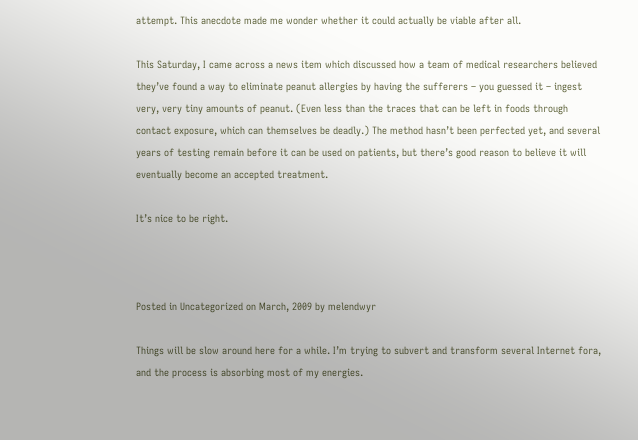attempt. This anecdote made me wonder whether it could actually be viable after all.

This Saturday, I came across a news item which discussed how a team of medical researchers believed they’ve found a way to eliminate peanut allergies by having the sufferers – you guessed it – ingest very, very tiny amounts of peanut. (Even less than the traces that can be left in foods through contact exposure, which can themselves be deadly.) The method hasn’t been perfected yet, and several years of testing remain before it can be used on patients, but there’s good reason to believe it will eventually become an accepted treatment.

It’s nice to be right.



Posted in Uncategorized on March, 2009 by melendwyr

Things will be slow around here for a while. I’m trying to subvert and transform several Internet fora, and the process is absorbing most of my energies.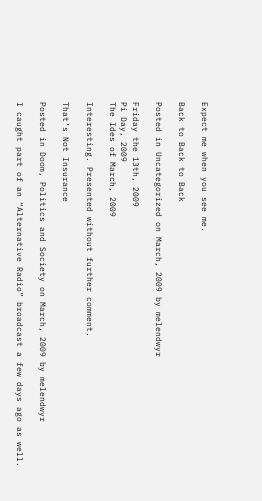Expect me when you see me.

Back to Back to Back

Posted in Uncategorized on March, 2009 by melendwyr

Friday the 13th, 2009
Pi Day, 2009
The Ides of March, 2009

Interesting. Presented without further comment.

That’s Not Insurance

Posted in Doom, Politics and Society on March, 2009 by melendwyr

I caught part of an “Alternative Radio” broadcast a few days ago as well.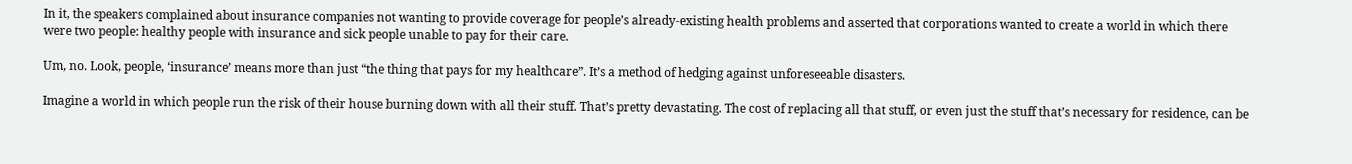In it, the speakers complained about insurance companies not wanting to provide coverage for people’s already-existing health problems and asserted that corporations wanted to create a world in which there were two people: healthy people with insurance and sick people unable to pay for their care.

Um, no. Look, people, ‘insurance’ means more than just “the thing that pays for my healthcare”. It’s a method of hedging against unforeseeable disasters.

Imagine a world in which people run the risk of their house burning down with all their stuff. That’s pretty devastating. The cost of replacing all that stuff, or even just the stuff that’s necessary for residence, can be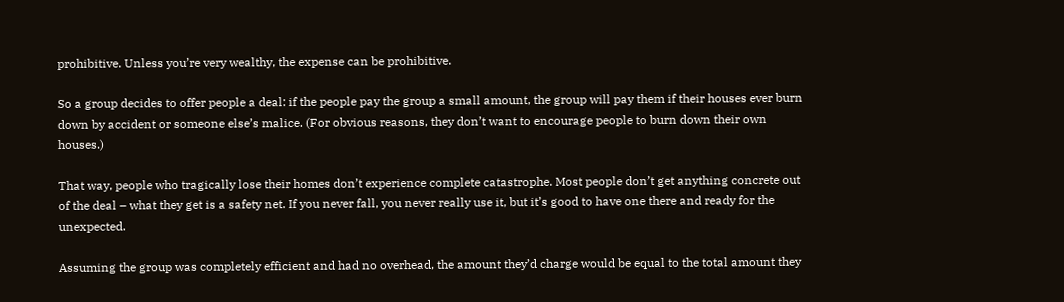prohibitive. Unless you’re very wealthy, the expense can be prohibitive.

So a group decides to offer people a deal: if the people pay the group a small amount, the group will pay them if their houses ever burn down by accident or someone else’s malice. (For obvious reasons, they don’t want to encourage people to burn down their own houses.)

That way, people who tragically lose their homes don’t experience complete catastrophe. Most people don’t get anything concrete out of the deal – what they get is a safety net. If you never fall, you never really use it, but it’s good to have one there and ready for the unexpected.

Assuming the group was completely efficient and had no overhead, the amount they’d charge would be equal to the total amount they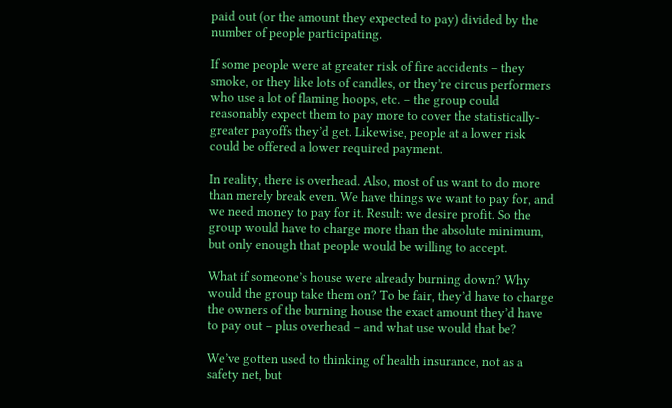paid out (or the amount they expected to pay) divided by the number of people participating.

If some people were at greater risk of fire accidents – they smoke, or they like lots of candles, or they’re circus performers who use a lot of flaming hoops, etc. – the group could reasonably expect them to pay more to cover the statistically-greater payoffs they’d get. Likewise, people at a lower risk could be offered a lower required payment.

In reality, there is overhead. Also, most of us want to do more than merely break even. We have things we want to pay for, and we need money to pay for it. Result: we desire profit. So the group would have to charge more than the absolute minimum, but only enough that people would be willing to accept.

What if someone’s house were already burning down? Why would the group take them on? To be fair, they’d have to charge the owners of the burning house the exact amount they’d have to pay out – plus overhead – and what use would that be?

We’ve gotten used to thinking of health insurance, not as a safety net, but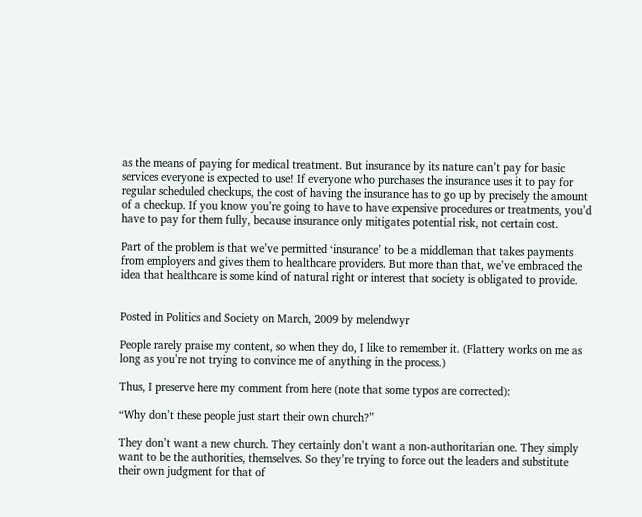as the means of paying for medical treatment. But insurance by its nature can’t pay for basic services everyone is expected to use! If everyone who purchases the insurance uses it to pay for regular scheduled checkups, the cost of having the insurance has to go up by precisely the amount of a checkup. If you know you’re going to have to have expensive procedures or treatments, you’d have to pay for them fully, because insurance only mitigates potential risk, not certain cost.

Part of the problem is that we’ve permitted ‘insurance’ to be a middleman that takes payments from employers and gives them to healthcare providers. But more than that, we’ve embraced the idea that healthcare is some kind of natural right or interest that society is obligated to provide.


Posted in Politics and Society on March, 2009 by melendwyr

People rarely praise my content, so when they do, I like to remember it. (Flattery works on me as long as you’re not trying to convince me of anything in the process.)

Thus, I preserve here my comment from here (note that some typos are corrected):

“Why don’t these people just start their own church?”

They don’t want a new church. They certainly don’t want a non-authoritarian one. They simply want to be the authorities, themselves. So they’re trying to force out the leaders and substitute their own judgment for that of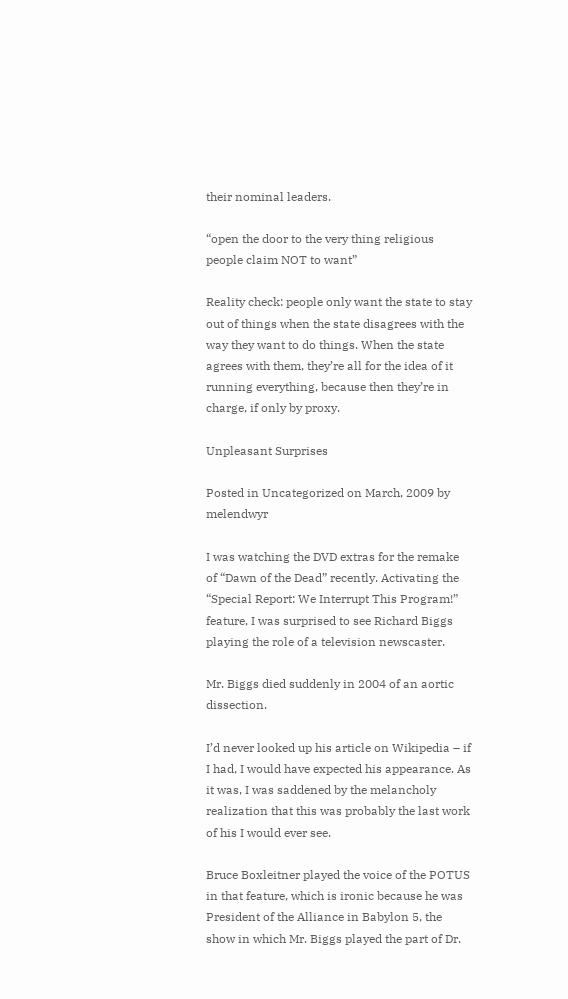their nominal leaders.

“open the door to the very thing religious people claim NOT to want”

Reality check: people only want the state to stay out of things when the state disagrees with the way they want to do things. When the state agrees with them, they’re all for the idea of it running everything, because then they’re in charge, if only by proxy.

Unpleasant Surprises

Posted in Uncategorized on March, 2009 by melendwyr

I was watching the DVD extras for the remake of “Dawn of the Dead” recently. Activating the “Special Report: We Interrupt This Program!” feature, I was surprised to see Richard Biggs playing the role of a television newscaster.

Mr. Biggs died suddenly in 2004 of an aortic dissection.

I’d never looked up his article on Wikipedia – if I had, I would have expected his appearance. As it was, I was saddened by the melancholy realization that this was probably the last work of his I would ever see.

Bruce Boxleitner played the voice of the POTUS in that feature, which is ironic because he was President of the Alliance in Babylon 5, the show in which Mr. Biggs played the part of Dr.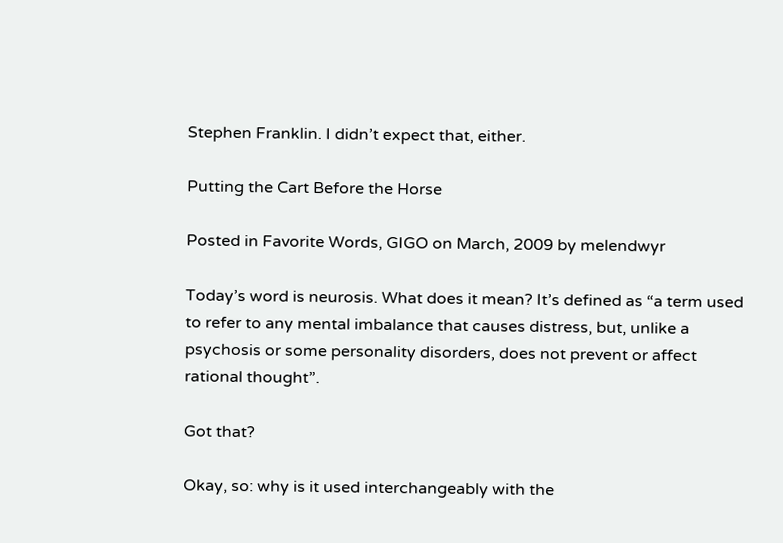Stephen Franklin. I didn’t expect that, either.

Putting the Cart Before the Horse

Posted in Favorite Words, GIGO on March, 2009 by melendwyr

Today’s word is neurosis. What does it mean? It’s defined as “a term used to refer to any mental imbalance that causes distress, but, unlike a psychosis or some personality disorders, does not prevent or affect rational thought”.

Got that?

Okay, so: why is it used interchangeably with the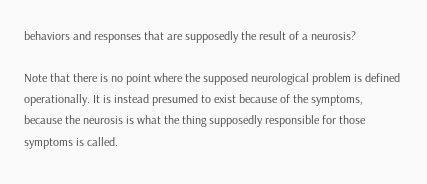behaviors and responses that are supposedly the result of a neurosis?

Note that there is no point where the supposed neurological problem is defined operationally. It is instead presumed to exist because of the symptoms, because the neurosis is what the thing supposedly responsible for those symptoms is called.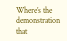Where’s the demonstration that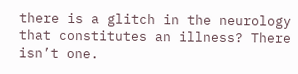there is a glitch in the neurology that constitutes an illness? There isn’t one.